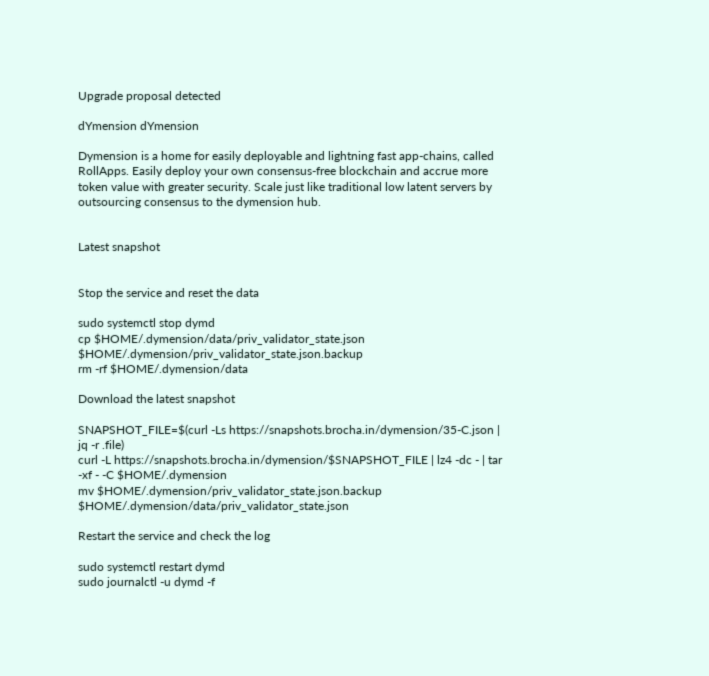Upgrade proposal detected

dYmension dYmension

Dymension is a home for easily deployable and lightning fast app-chains, called RollApps. Easily deploy your own consensus-free blockchain and accrue more token value with greater security. Scale just like traditional low latent servers by outsourcing consensus to the dymension hub.


Latest snapshot


Stop the service and reset the data

sudo systemctl stop dymd
cp $HOME/.dymension/data/priv_validator_state.json $HOME/.dymension/priv_validator_state.json.backup
rm -rf $HOME/.dymension/data

Download the latest snapshot

SNAPSHOT_FILE=$(curl -Ls https://snapshots.brocha.in/dymension/35-C.json | jq -r .file)
curl -L https://snapshots.brocha.in/dymension/$SNAPSHOT_FILE | lz4 -dc - | tar -xf - -C $HOME/.dymension
mv $HOME/.dymension/priv_validator_state.json.backup $HOME/.dymension/data/priv_validator_state.json

Restart the service and check the log

sudo systemctl restart dymd
sudo journalctl -u dymd -f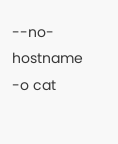--no-hostname -o cat